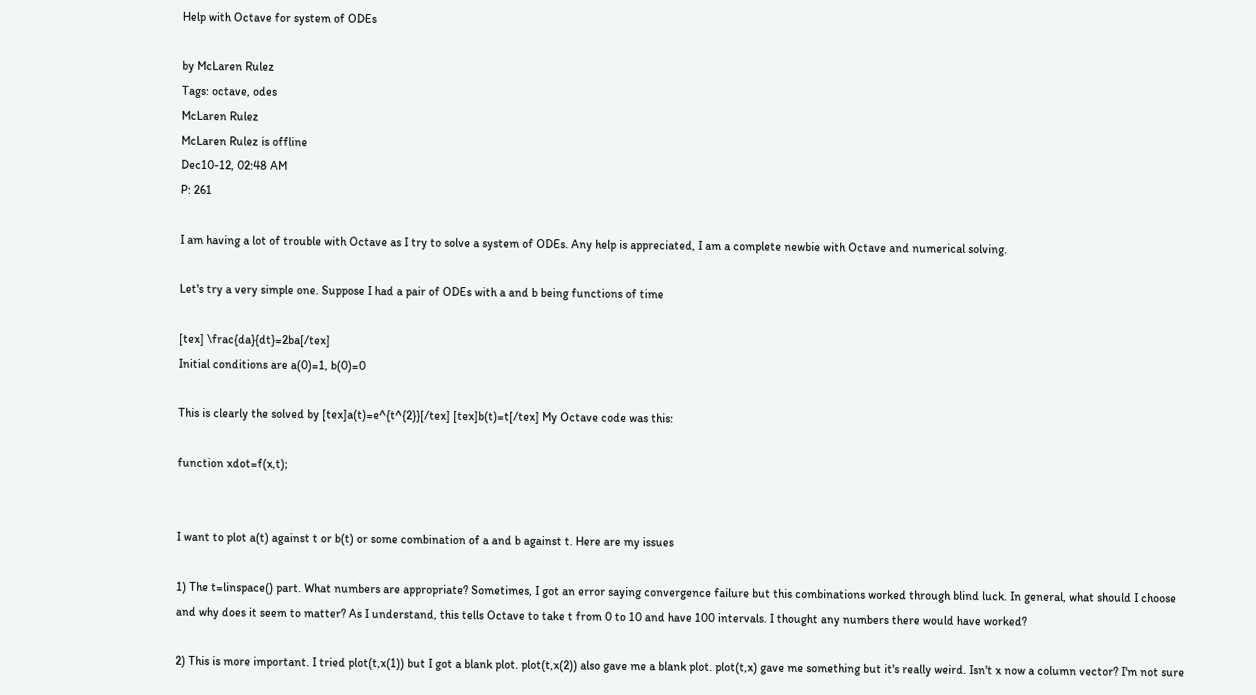Help with Octave for system of ODEs

by McLaren Rulez
Tags: octave, odes
McLaren Rulez
McLaren Rulez is offline
Dec10-12, 02:48 AM
P: 261

I am having a lot of trouble with Octave as I try to solve a system of ODEs. Any help is appreciated, I am a complete newbie with Octave and numerical solving.

Let's try a very simple one. Suppose I had a pair of ODEs with a and b being functions of time

[tex] \frac{da}{dt}=2ba[/tex]
Initial conditions are a(0)=1, b(0)=0

This is clearly the solved by [tex]a(t)=e^{t^{2}}[/tex] [tex]b(t)=t[/tex] My Octave code was this:

function xdot=f(x,t);


I want to plot a(t) against t or b(t) or some combination of a and b against t. Here are my issues

1) The t=linspace() part. What numbers are appropriate? Sometimes, I got an error saying convergence failure but this combinations worked through blind luck. In general, what should I choose and why does it seem to matter? As I understand, this tells Octave to take t from 0 to 10 and have 100 intervals. I thought any numbers there would have worked?

2) This is more important. I tried plot(t,x(1)) but I got a blank plot. plot(t,x(2)) also gave me a blank plot. plot(t,x) gave me something but it's really weird. Isn't x now a column vector? I'm not sure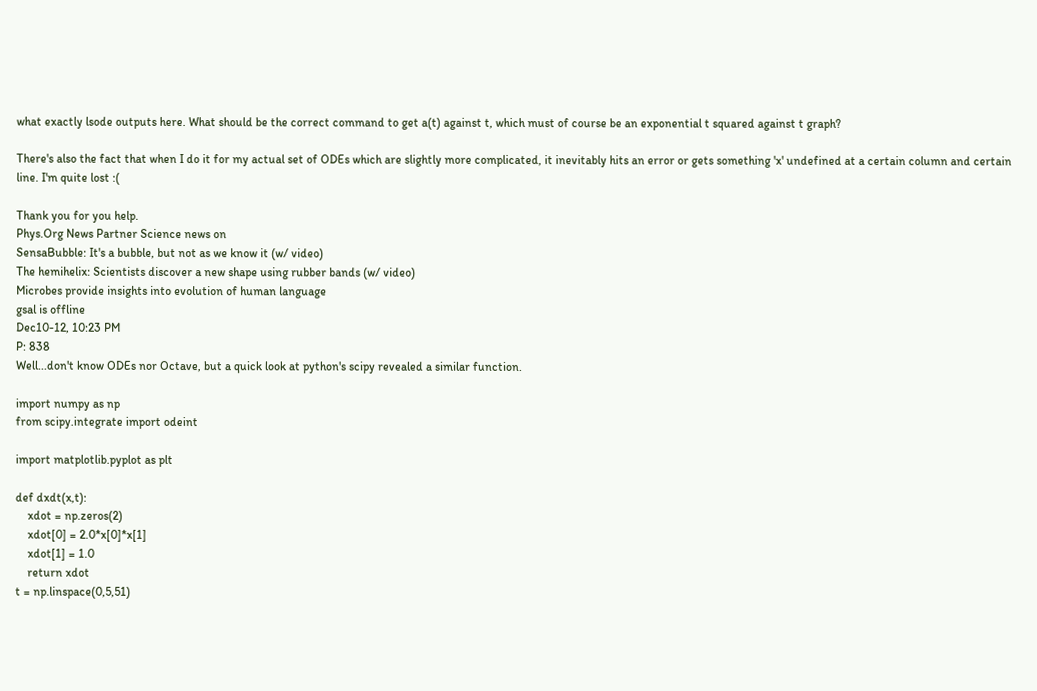what exactly lsode outputs here. What should be the correct command to get a(t) against t, which must of course be an exponential t squared against t graph?

There's also the fact that when I do it for my actual set of ODEs which are slightly more complicated, it inevitably hits an error or gets something 'x' undefined at a certain column and certain line. I'm quite lost :(

Thank you for you help.
Phys.Org News Partner Science news on
SensaBubble: It's a bubble, but not as we know it (w/ video)
The hemihelix: Scientists discover a new shape using rubber bands (w/ video)
Microbes provide insights into evolution of human language
gsal is offline
Dec10-12, 10:23 PM
P: 838
Well...don't know ODEs nor Octave, but a quick look at python's scipy revealed a similar function.

import numpy as np
from scipy.integrate import odeint

import matplotlib.pyplot as plt

def dxdt(x,t):
    xdot = np.zeros(2)
    xdot[0] = 2.0*x[0]*x[1]
    xdot[1] = 1.0
    return xdot
t = np.linspace(0,5,51)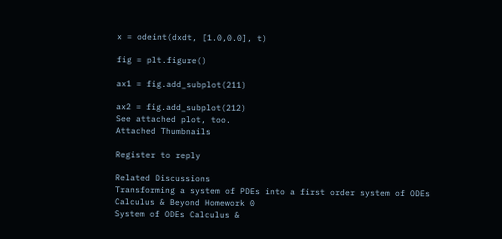x = odeint(dxdt, [1.0,0.0], t)

fig = plt.figure()

ax1 = fig.add_subplot(211)

ax2 = fig.add_subplot(212)
See attached plot, too.
Attached Thumbnails

Register to reply

Related Discussions
Transforming a system of PDEs into a first order system of ODEs Calculus & Beyond Homework 0
System of ODEs Calculus &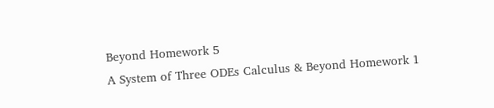Beyond Homework 5
A System of Three ODEs Calculus & Beyond Homework 1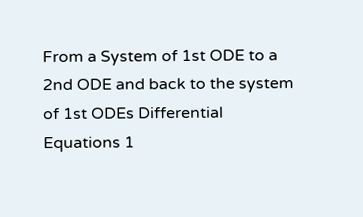From a System of 1st ODE to a 2nd ODE and back to the system of 1st ODEs Differential Equations 1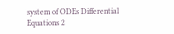system of ODEs Differential Equations 2